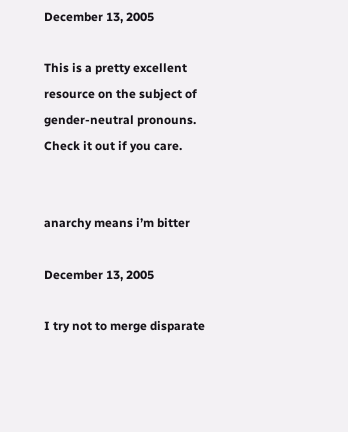December 13, 2005

This is a pretty excellent resource on the subject of gender-neutral pronouns. Check it out if you care.


anarchy means i’m bitter

December 13, 2005

I try not to merge disparate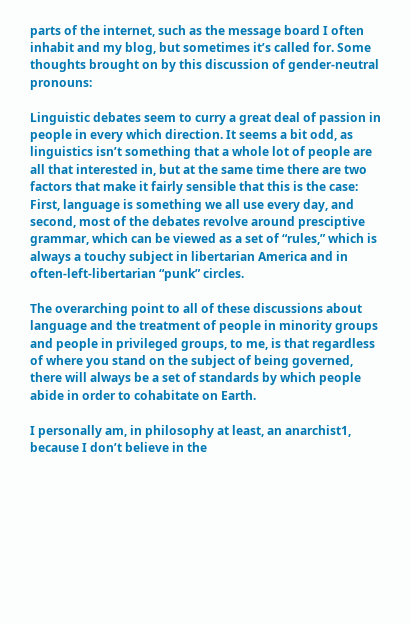parts of the internet, such as the message board I often inhabit and my blog, but sometimes it’s called for. Some thoughts brought on by this discussion of gender-neutral pronouns:

Linguistic debates seem to curry a great deal of passion in people in every which direction. It seems a bit odd, as linguistics isn’t something that a whole lot of people are all that interested in, but at the same time there are two factors that make it fairly sensible that this is the case: First, language is something we all use every day, and second, most of the debates revolve around presciptive grammar, which can be viewed as a set of “rules,” which is always a touchy subject in libertarian America and in often-left-libertarian “punk” circles.

The overarching point to all of these discussions about language and the treatment of people in minority groups and people in privileged groups, to me, is that regardless of where you stand on the subject of being governed, there will always be a set of standards by which people abide in order to cohabitate on Earth.

I personally am, in philosophy at least, an anarchist1, because I don’t believe in the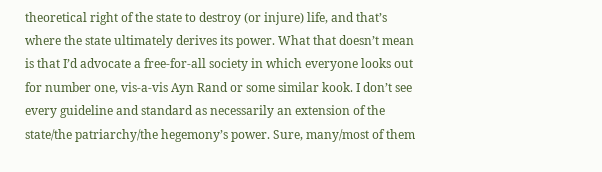theoretical right of the state to destroy (or injure) life, and that’s where the state ultimately derives its power. What that doesn’t mean is that I’d advocate a free-for-all society in which everyone looks out for number one, vis-a-vis Ayn Rand or some similar kook. I don’t see every guideline and standard as necessarily an extension of the state/the patriarchy/the hegemony’s power. Sure, many/most of them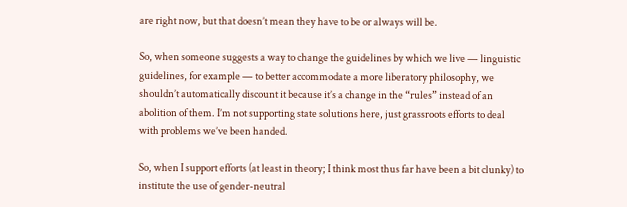are right now, but that doesn’t mean they have to be or always will be.

So, when someone suggests a way to change the guidelines by which we live — linguistic guidelines, for example — to better accommodate a more liberatory philosophy, we shouldn’t automatically discount it because it’s a change in the “rules” instead of an abolition of them. I’m not supporting state solutions here, just grassroots efforts to deal with problems we’ve been handed.

So, when I support efforts (at least in theory; I think most thus far have been a bit clunky) to institute the use of gender-neutral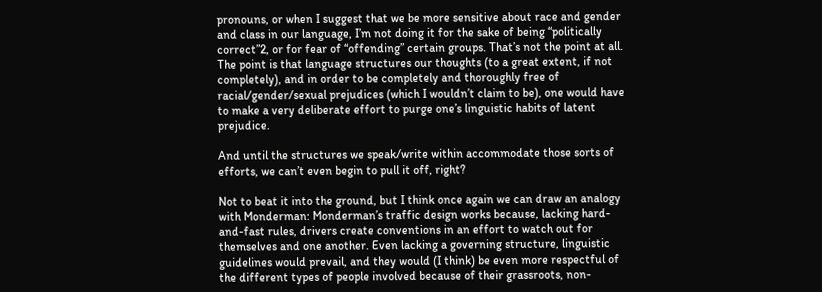pronouns, or when I suggest that we be more sensitive about race and gender and class in our language, I’m not doing it for the sake of being “politically correct”2, or for fear of “offending” certain groups. That’s not the point at all. The point is that language structures our thoughts (to a great extent, if not completely), and in order to be completely and thoroughly free of racial/gender/sexual prejudices (which I wouldn’t claim to be), one would have to make a very deliberate effort to purge one’s linguistic habits of latent prejudice.

And until the structures we speak/write within accommodate those sorts of efforts, we can’t even begin to pull it off, right?

Not to beat it into the ground, but I think once again we can draw an analogy with Monderman: Monderman’s traffic design works because, lacking hard-and-fast rules, drivers create conventions in an effort to watch out for themselves and one another. Even lacking a governing structure, linguistic guidelines would prevail, and they would (I think) be even more respectful of the different types of people involved because of their grassroots, non-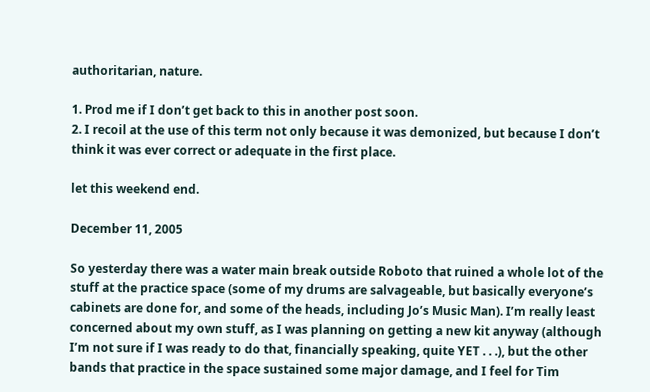authoritarian, nature.

1. Prod me if I don’t get back to this in another post soon.
2. I recoil at the use of this term not only because it was demonized, but because I don’t think it was ever correct or adequate in the first place.

let this weekend end.

December 11, 2005

So yesterday there was a water main break outside Roboto that ruined a whole lot of the stuff at the practice space (some of my drums are salvageable, but basically everyone’s cabinets are done for, and some of the heads, including Jo’s Music Man). I’m really least concerned about my own stuff, as I was planning on getting a new kit anyway (although I’m not sure if I was ready to do that, financially speaking, quite YET . . .), but the other bands that practice in the space sustained some major damage, and I feel for Tim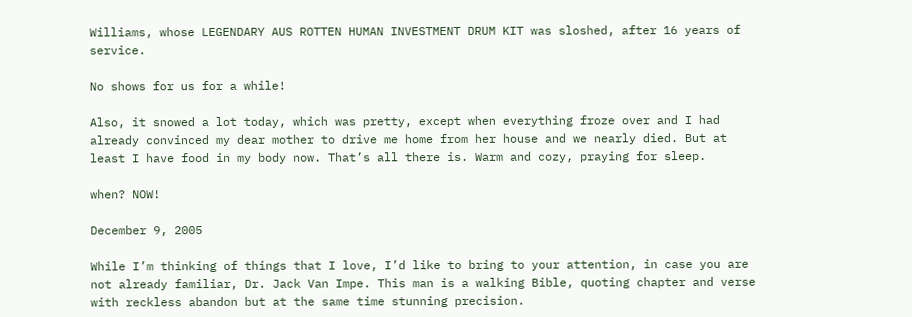Williams, whose LEGENDARY AUS ROTTEN HUMAN INVESTMENT DRUM KIT was sloshed, after 16 years of service.

No shows for us for a while!

Also, it snowed a lot today, which was pretty, except when everything froze over and I had already convinced my dear mother to drive me home from her house and we nearly died. But at least I have food in my body now. That’s all there is. Warm and cozy, praying for sleep.

when? NOW!

December 9, 2005

While I’m thinking of things that I love, I’d like to bring to your attention, in case you are not already familiar, Dr. Jack Van Impe. This man is a walking Bible, quoting chapter and verse with reckless abandon but at the same time stunning precision.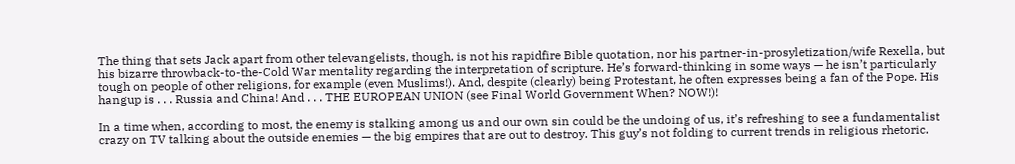The thing that sets Jack apart from other televangelists, though, is not his rapidfire Bible quotation, nor his partner-in-prosyletization/wife Rexella, but his bizarre throwback-to-the-Cold War mentality regarding the interpretation of scripture. He’s forward-thinking in some ways — he isn’t particularly tough on people of other religions, for example (even Muslims!). And, despite (clearly) being Protestant, he often expresses being a fan of the Pope. His hangup is . . . Russia and China! And . . . THE EUROPEAN UNION (see Final World Government When? NOW!)!

In a time when, according to most, the enemy is stalking among us and our own sin could be the undoing of us, it’s refreshing to see a fundamentalist crazy on TV talking about the outside enemies — the big empires that are out to destroy. This guy’s not folding to current trends in religious rhetoric.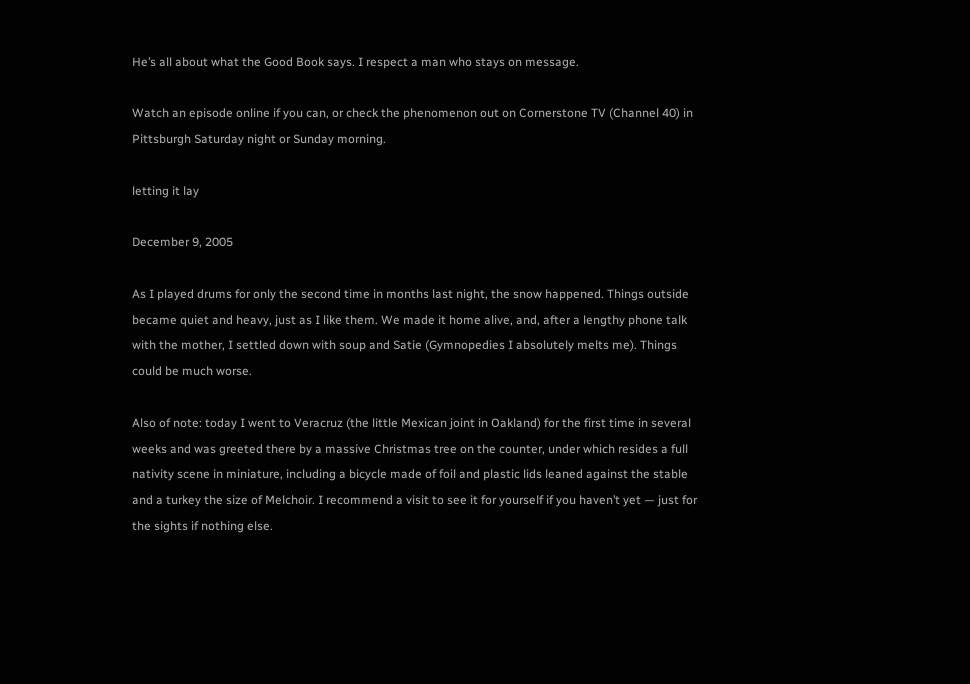He’s all about what the Good Book says. I respect a man who stays on message.

Watch an episode online if you can, or check the phenomenon out on Cornerstone TV (Channel 40) in Pittsburgh Saturday night or Sunday morning.

letting it lay

December 9, 2005

As I played drums for only the second time in months last night, the snow happened. Things outside became quiet and heavy, just as I like them. We made it home alive, and, after a lengthy phone talk with the mother, I settled down with soup and Satie (Gymnopedies I absolutely melts me). Things could be much worse.

Also of note: today I went to Veracruz (the little Mexican joint in Oakland) for the first time in several weeks and was greeted there by a massive Christmas tree on the counter, under which resides a full nativity scene in miniature, including a bicycle made of foil and plastic lids leaned against the stable and a turkey the size of Melchoir. I recommend a visit to see it for yourself if you haven’t yet — just for the sights if nothing else.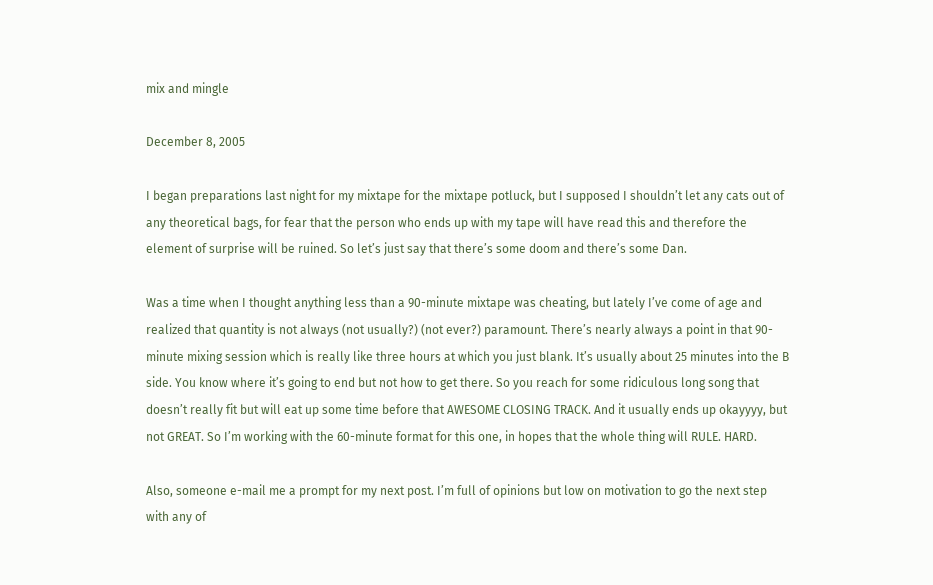mix and mingle

December 8, 2005

I began preparations last night for my mixtape for the mixtape potluck, but I supposed I shouldn’t let any cats out of any theoretical bags, for fear that the person who ends up with my tape will have read this and therefore the element of surprise will be ruined. So let’s just say that there’s some doom and there’s some Dan.

Was a time when I thought anything less than a 90-minute mixtape was cheating, but lately I’ve come of age and realized that quantity is not always (not usually?) (not ever?) paramount. There’s nearly always a point in that 90-minute mixing session which is really like three hours at which you just blank. It’s usually about 25 minutes into the B side. You know where it’s going to end but not how to get there. So you reach for some ridiculous long song that doesn’t really fit but will eat up some time before that AWESOME CLOSING TRACK. And it usually ends up okayyyy, but not GREAT. So I’m working with the 60-minute format for this one, in hopes that the whole thing will RULE. HARD.

Also, someone e-mail me a prompt for my next post. I’m full of opinions but low on motivation to go the next step with any of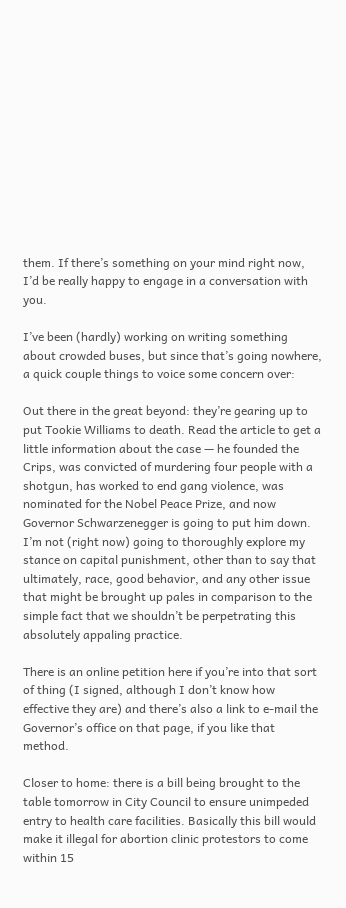them. If there’s something on your mind right now, I’d be really happy to engage in a conversation with you.

I’ve been (hardly) working on writing something about crowded buses, but since that’s going nowhere, a quick couple things to voice some concern over:

Out there in the great beyond: they’re gearing up to put Tookie Williams to death. Read the article to get a little information about the case — he founded the Crips, was convicted of murdering four people with a shotgun, has worked to end gang violence, was nominated for the Nobel Peace Prize, and now Governor Schwarzenegger is going to put him down. I’m not (right now) going to thoroughly explore my stance on capital punishment, other than to say that ultimately, race, good behavior, and any other issue that might be brought up pales in comparison to the simple fact that we shouldn’t be perpetrating this absolutely appaling practice.

There is an online petition here if you’re into that sort of thing (I signed, although I don’t know how effective they are) and there’s also a link to e-mail the Governor’s office on that page, if you like that method.

Closer to home: there is a bill being brought to the table tomorrow in City Council to ensure unimpeded entry to health care facilities. Basically this bill would make it illegal for abortion clinic protestors to come within 15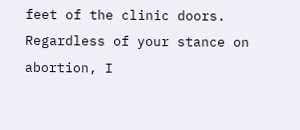feet of the clinic doors. Regardless of your stance on abortion, I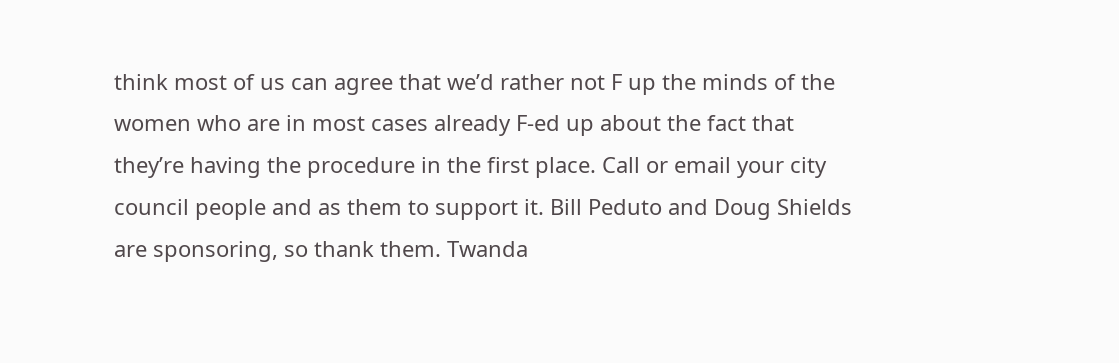think most of us can agree that we’d rather not F up the minds of the women who are in most cases already F-ed up about the fact that they’re having the procedure in the first place. Call or email your city council people and as them to support it. Bill Peduto and Doug Shields are sponsoring, so thank them. Twanda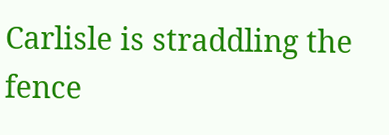Carlisle is straddling the fence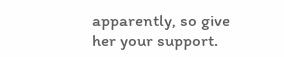apparently, so give her your support.